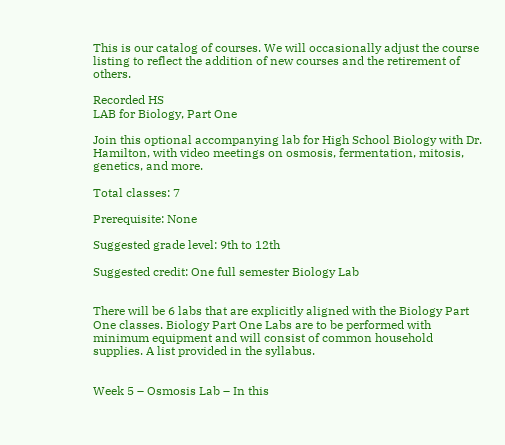This is our catalog of courses. We will occasionally adjust the course listing to reflect the addition of new courses and the retirement of others.

Recorded HS
LAB for Biology, Part One

Join this optional accompanying lab for High School Biology with Dr. Hamilton, with video meetings on osmosis, fermentation, mitosis, genetics, and more.

Total classes: 7

Prerequisite: None

Suggested grade level: 9th to 12th

Suggested credit: One full semester Biology Lab


There will be 6 labs that are explicitly aligned with the Biology Part One classes. Biology Part One Labs are to be performed with minimum equipment and will consist of common household supplies. A list provided in the syllabus.


Week 5 – Osmosis Lab – In this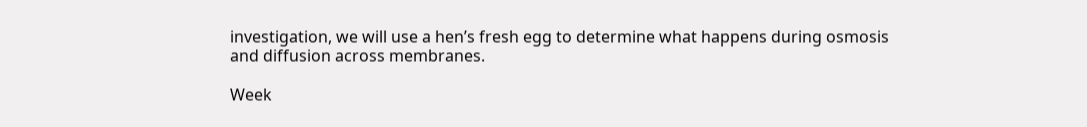investigation, we will use a hen’s fresh egg to determine what happens during osmosis and diffusion across membranes.

Week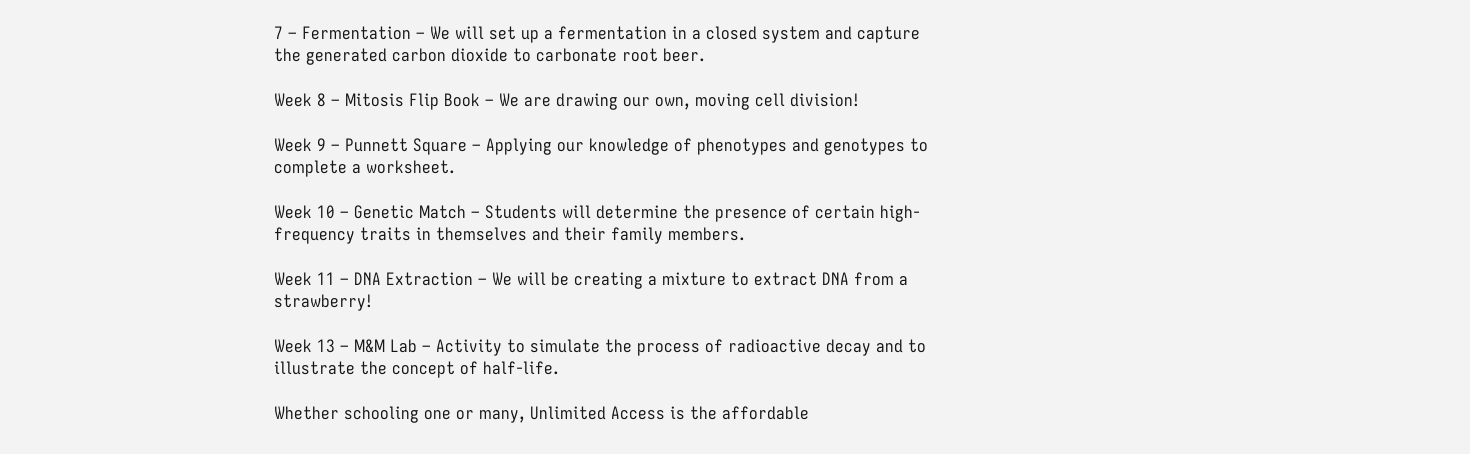7 – Fermentation – We will set up a fermentation in a closed system and capture the generated carbon dioxide to carbonate root beer.

Week 8 – Mitosis Flip Book – We are drawing our own, moving cell division!

Week 9 – Punnett Square – Applying our knowledge of phenotypes and genotypes to complete a worksheet.

Week 10 – Genetic Match – Students will determine the presence of certain high-frequency traits in themselves and their family members.

Week 11 – DNA Extraction – We will be creating a mixture to extract DNA from a strawberry!

Week 13 – M&M Lab – Activity to simulate the process of radioactive decay and to illustrate the concept of half-life.

Whether schooling one or many, Unlimited Access is the affordable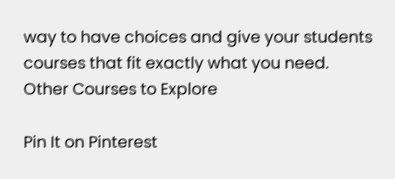way to have choices and give your students courses that fit exactly what you need.
Other Courses to Explore

Pin It on Pinterest